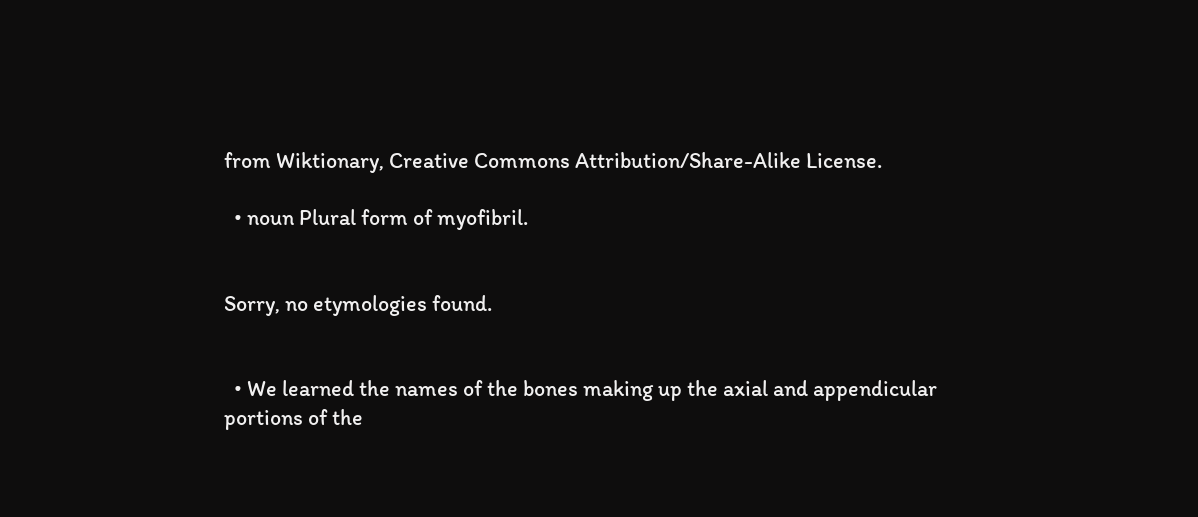from Wiktionary, Creative Commons Attribution/Share-Alike License.

  • noun Plural form of myofibril.


Sorry, no etymologies found.


  • We learned the names of the bones making up the axial and appendicular portions of the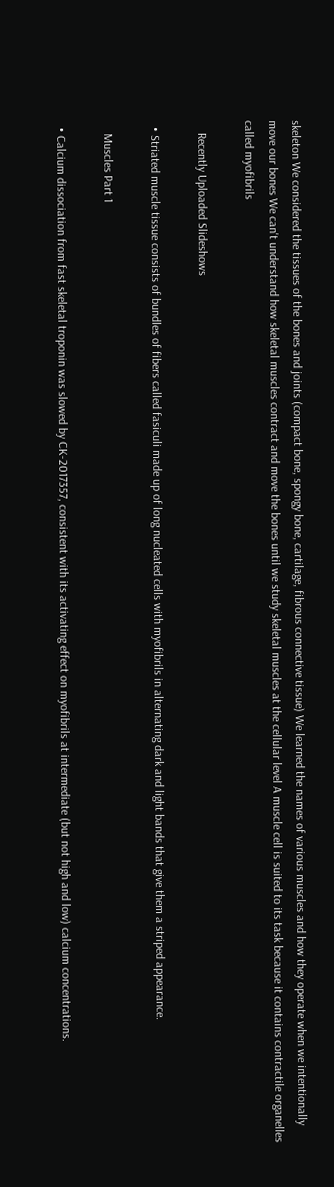skeleton We considered the tissues of the bones and joints (compact bone, spongy bone, cartilage, fibrous connective tissue) We learned the names of various muscles and how they operate when we intentionally move our bones We can't understand how skeletal muscles contract and move the bones until we study skeletal muscles at the cellular level A muscle cell is suited to its task because it contains contractile organelles called myofibrils

    Recently Uploaded Slideshows

  • Striated muscle tissue consists of bundles of fibers called fasiculi made up of long nucleated cells with myofibrils in alternating dark and light bands that give them a striped appearance.

    Muscles Part 1

  • Calcium dissociation from fast skeletal troponin was slowed by CK-2017357, consistent with its activating effect on myofibrils at intermediate (but not high and low) calcium concentrations.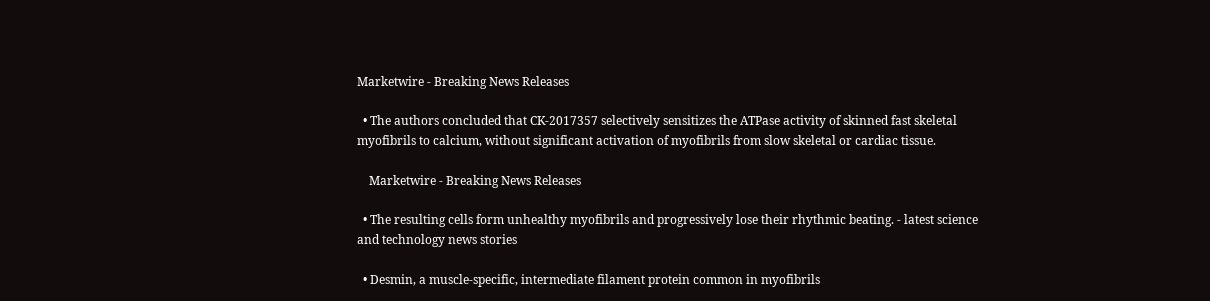Marketwire - Breaking News Releases

  • The authors concluded that CK-2017357 selectively sensitizes the ATPase activity of skinned fast skeletal myofibrils to calcium, without significant activation of myofibrils from slow skeletal or cardiac tissue.

    Marketwire - Breaking News Releases

  • The resulting cells form unhealthy myofibrils and progressively lose their rhythmic beating. - latest science and technology news stories

  • Desmin, a muscle-specific, intermediate filament protein common in myofibrils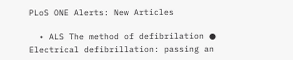PLoS ONE Alerts: New Articles

  • ALS The method of defibrilation ● Electrical defibrillation: passing an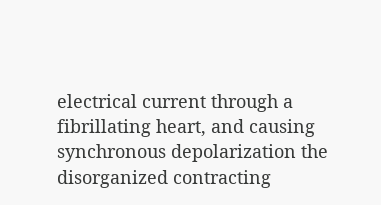electrical current through a fibrillating heart, and causing synchronous depolarization the disorganized contracting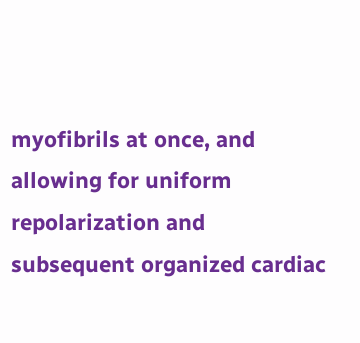myofibrils at once, and allowing for uniform repolarization and subsequent organized cardiac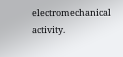electromechanical activity.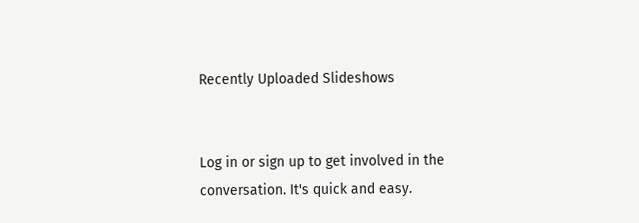Recently Uploaded Slideshows


Log in or sign up to get involved in the conversation. It's quick and easy.